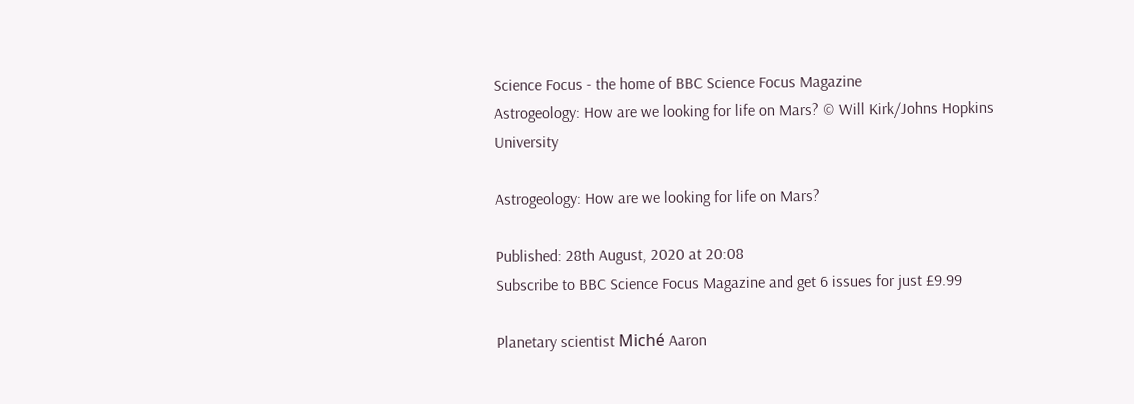Science Focus - the home of BBC Science Focus Magazine
Astrogeology: How are we looking for life on Mars? © Will Kirk/Johns Hopkins University

Astrogeology: How are we looking for life on Mars?

Published: 28th August, 2020 at 20:08
Subscribe to BBC Science Focus Magazine and get 6 issues for just £9.99

Planetary scientist Miché Aaron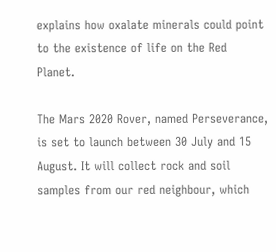explains how oxalate minerals could point to the existence of life on the Red Planet.

The Mars 2020 Rover, named Perseverance, is set to launch between 30 July and 15 August. It will collect rock and soil samples from our red neighbour, which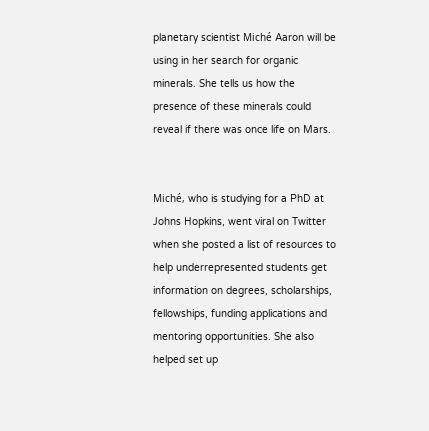planetary scientist Miché Aaron will be using in her search for organic minerals. She tells us how the presence of these minerals could reveal if there was once life on Mars.


Miché, who is studying for a PhD at Johns Hopkins, went viral on Twitter when she posted a list of resources to help underrepresented students get information on degrees, scholarships, fellowships, funding applications and mentoring opportunities. She also helped set up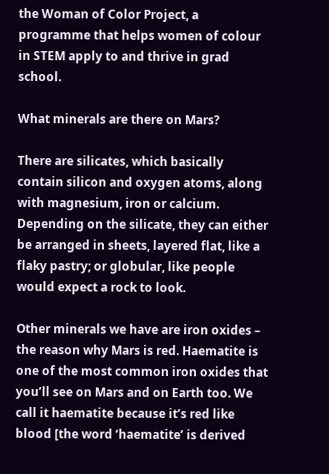the Woman of Color Project, a programme that helps women of colour in STEM apply to and thrive in grad school.

What minerals are there on Mars?

There are silicates, which basically contain silicon and oxygen atoms, along with magnesium, iron or calcium. Depending on the silicate, they can either be arranged in sheets, layered flat, like a flaky pastry; or globular, like people would expect a rock to look.

Other minerals we have are iron oxides – the reason why Mars is red. Haematite is one of the most common iron oxides that you’ll see on Mars and on Earth too. We call it haematite because it’s red like blood [the word ‘haematite’ is derived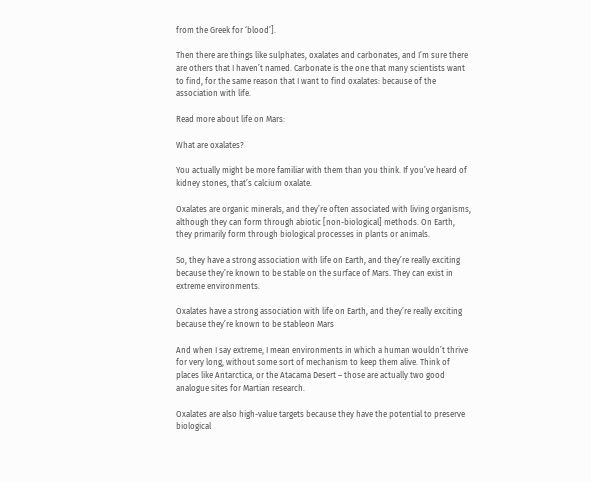from the Greek for ‘blood’].

Then there are things like sulphates, oxalates and carbonates, and I’m sure there are others that I haven’t named. Carbonate is the one that many scientists want to find, for the same reason that I want to find oxalates: because of the association with life.

Read more about life on Mars:

What are oxalates?

You actually might be more familiar with them than you think. If you’ve heard of kidney stones, that’s calcium oxalate.

Oxalates are organic minerals, and they’re often associated with living organisms, although they can form through abiotic [non-biological] methods. On Earth, they primarily form through biological processes in plants or animals.

So, they have a strong association with life on Earth, and they’re really exciting because they’re known to be stable on the surface of Mars. They can exist in extreme environments.

Oxalates have a strong association with life on Earth, and they’re really exciting because they’re known to be stableon Mars

And when I say extreme, I mean environments in which a human wouldn’t thrive for very long, without some sort of mechanism to keep them alive. Think of places like Antarctica, or the Atacama Desert – those are actually two good analogue sites for Martian research.

Oxalates are also high-value targets because they have the potential to preserve biological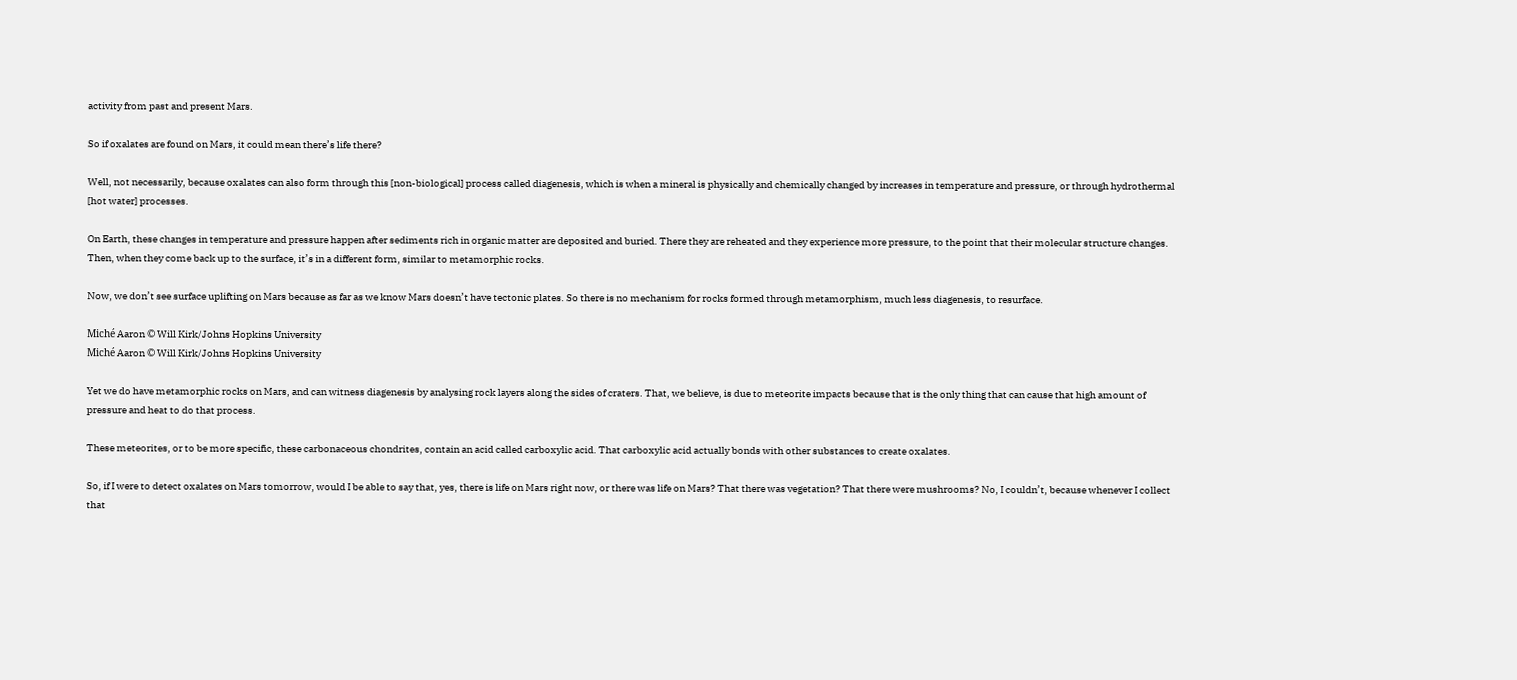activity from past and present Mars.

So if oxalates are found on Mars, it could mean there’s life there?

Well, not necessarily, because oxalates can also form through this [non-biological] process called diagenesis, which is when a mineral is physically and chemically changed by increases in temperature and pressure, or through hydrothermal [hot water] processes.

On Earth, these changes in temperature and pressure happen after sediments rich in organic matter are deposited and buried. There they are reheated and they experience more pressure, to the point that their molecular structure changes. Then, when they come back up to the surface, it’s in a different form, similar to metamorphic rocks.

Now, we don’t see surface uplifting on Mars because as far as we know Mars doesn’t have tectonic plates. So there is no mechanism for rocks formed through metamorphism, much less diagenesis, to resurface.

Miché Aaron © Will Kirk/Johns Hopkins University
Miché Aaron © Will Kirk/Johns Hopkins University

Yet we do have metamorphic rocks on Mars, and can witness diagenesis by analysing rock layers along the sides of craters. That, we believe, is due to meteorite impacts because that is the only thing that can cause that high amount of pressure and heat to do that process.

These meteorites, or to be more specific, these carbonaceous chondrites, contain an acid called carboxylic acid. That carboxylic acid actually bonds with other substances to create oxalates.

So, if I were to detect oxalates on Mars tomorrow, would I be able to say that, yes, there is life on Mars right now, or there was life on Mars? That there was vegetation? That there were mushrooms? No, I couldn’t, because whenever I collect that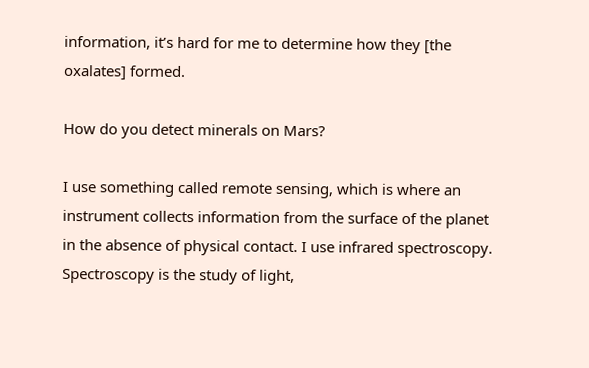information, it’s hard for me to determine how they [the oxalates] formed.

How do you detect minerals on Mars?

I use something called remote sensing, which is where an instrument collects information from the surface of the planet in the absence of physical contact. I use infrared spectroscopy. Spectroscopy is the study of light,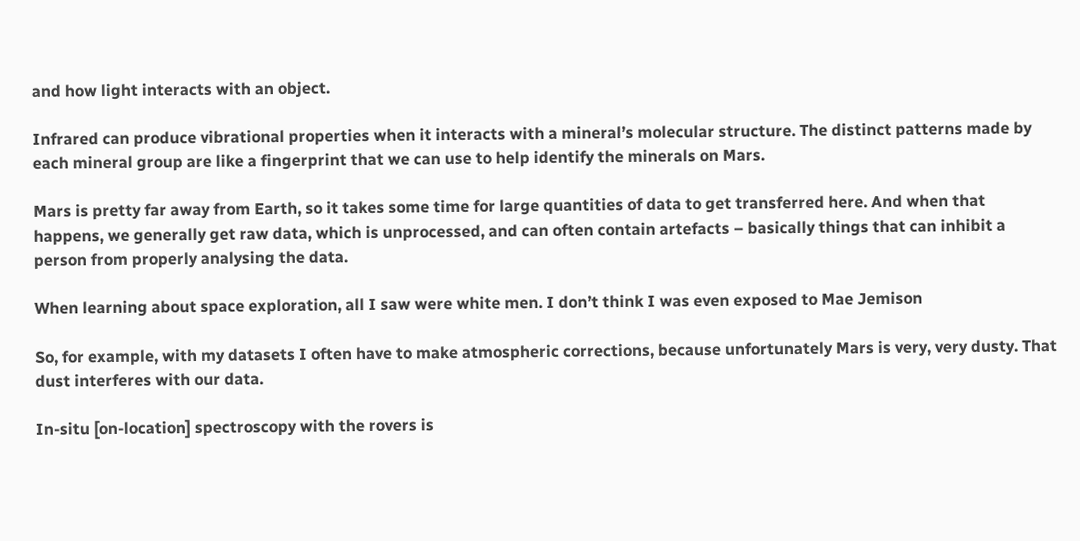and how light interacts with an object.

Infrared can produce vibrational properties when it interacts with a mineral’s molecular structure. The distinct patterns made by each mineral group are like a fingerprint that we can use to help identify the minerals on Mars.

Mars is pretty far away from Earth, so it takes some time for large quantities of data to get transferred here. And when that happens, we generally get raw data, which is unprocessed, and can often contain artefacts – basically things that can inhibit a person from properly analysing the data.

When learning about space exploration, all I saw were white men. I don’t think I was even exposed to Mae Jemison

So, for example, with my datasets I often have to make atmospheric corrections, because unfortunately Mars is very, very dusty. That dust interferes with our data.

In-situ [on-location] spectroscopy with the rovers is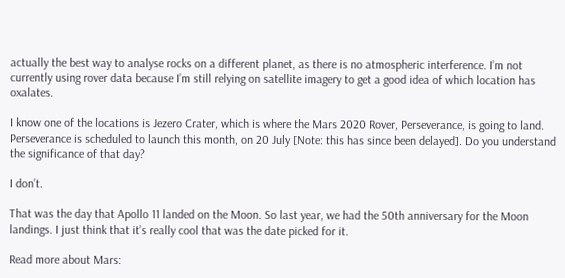actually the best way to analyse rocks on a different planet, as there is no atmospheric interference. I’m not currently using rover data because I’m still relying on satellite imagery to get a good idea of which location has oxalates.

I know one of the locations is Jezero Crater, which is where the Mars 2020 Rover, Perseverance, is going to land. Perseverance is scheduled to launch this month, on 20 July [Note: this has since been delayed]. Do you understand the significance of that day?

I don’t.

That was the day that Apollo 11 landed on the Moon. So last year, we had the 50th anniversary for the Moon landings. I just think that it’s really cool that was the date picked for it.

Read more about Mars: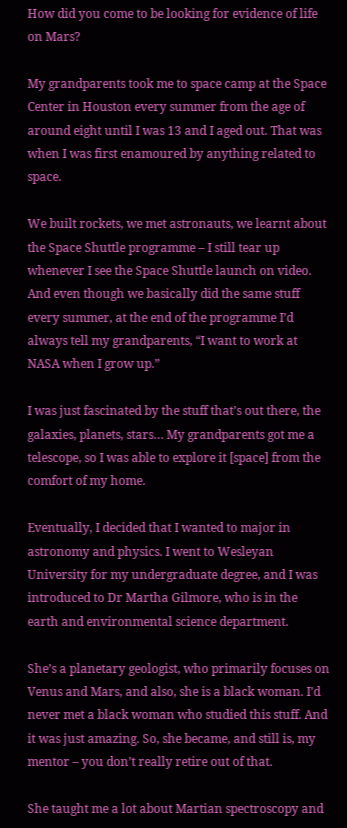How did you come to be looking for evidence of life on Mars?

My grandparents took me to space camp at the Space Center in Houston every summer from the age of around eight until I was 13 and I aged out. That was when I was first enamoured by anything related to space.

We built rockets, we met astronauts, we learnt about the Space Shuttle programme – I still tear up whenever I see the Space Shuttle launch on video. And even though we basically did the same stuff every summer, at the end of the programme I’d always tell my grandparents, “I want to work at NASA when I grow up.”

I was just fascinated by the stuff that’s out there, the galaxies, planets, stars… My grandparents got me a telescope, so I was able to explore it [space] from the comfort of my home.

Eventually, I decided that I wanted to major in astronomy and physics. I went to Wesleyan University for my undergraduate degree, and I was introduced to Dr Martha Gilmore, who is in the earth and environmental science department.

She’s a planetary geologist, who primarily focuses on Venus and Mars, and also, she is a black woman. I’d never met a black woman who studied this stuff. And it was just amazing. So, she became, and still is, my mentor – you don’t really retire out of that.

She taught me a lot about Martian spectroscopy and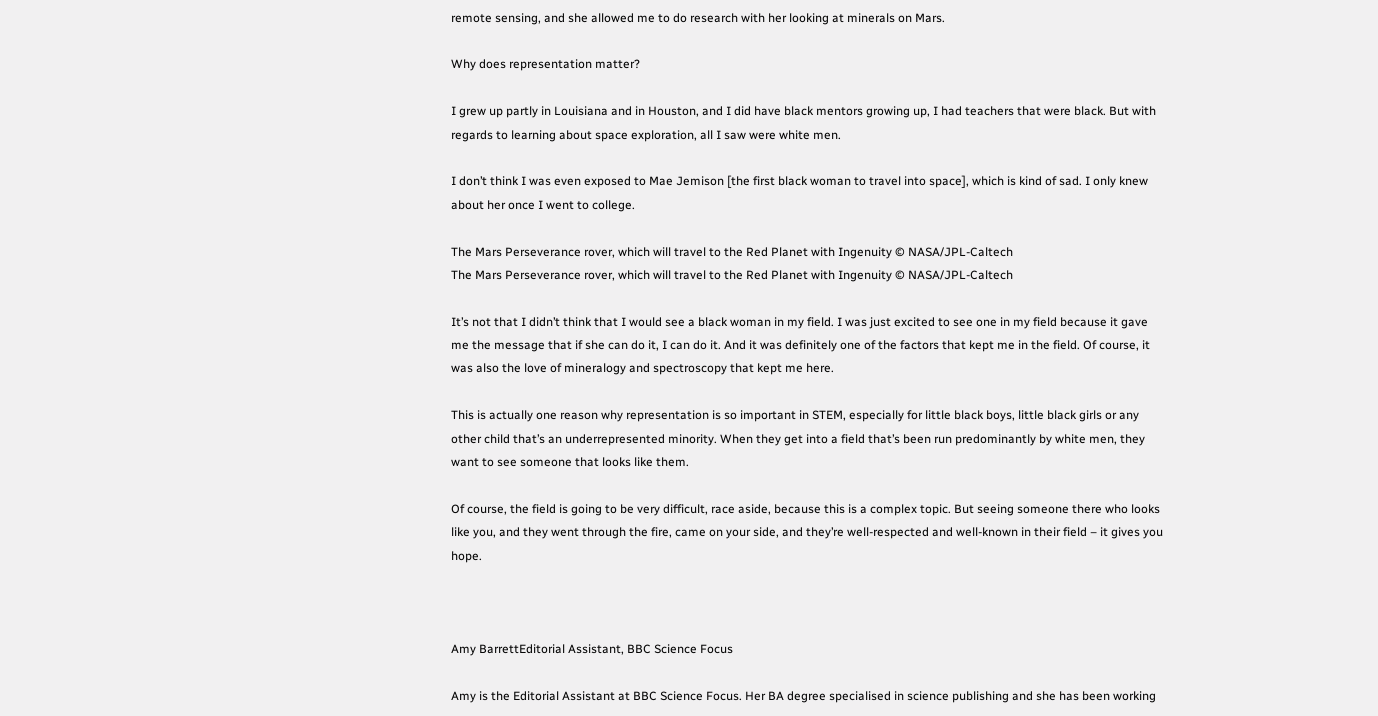remote sensing, and she allowed me to do research with her looking at minerals on Mars.

Why does representation matter?

I grew up partly in Louisiana and in Houston, and I did have black mentors growing up, I had teachers that were black. But with regards to learning about space exploration, all I saw were white men.

I don’t think I was even exposed to Mae Jemison [the first black woman to travel into space], which is kind of sad. I only knew about her once I went to college.

The Mars Perseverance rover, which will travel to the Red Planet with Ingenuity © NASA/JPL-Caltech
The Mars Perseverance rover, which will travel to the Red Planet with Ingenuity © NASA/JPL-Caltech

It’s not that I didn’t think that I would see a black woman in my field. I was just excited to see one in my field because it gave me the message that if she can do it, I can do it. And it was definitely one of the factors that kept me in the field. Of course, it was also the love of mineralogy and spectroscopy that kept me here.

This is actually one reason why representation is so important in STEM, especially for little black boys, little black girls or any other child that’s an underrepresented minority. When they get into a field that’s been run predominantly by white men, they want to see someone that looks like them.

Of course, the field is going to be very difficult, race aside, because this is a complex topic. But seeing someone there who looks like you, and they went through the fire, came on your side, and they’re well-respected and well-known in their field – it gives you hope.



Amy BarrettEditorial Assistant, BBC Science Focus

Amy is the Editorial Assistant at BBC Science Focus. Her BA degree specialised in science publishing and she has been working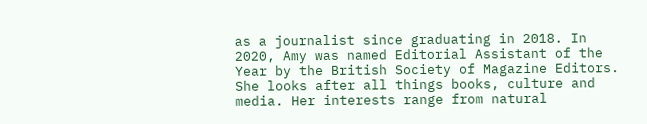as a journalist since graduating in 2018. In 2020, Amy was named Editorial Assistant of the Year by the British Society of Magazine Editors. She looks after all things books, culture and media. Her interests range from natural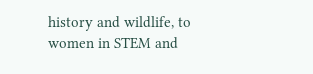history and wildlife, to women in STEM and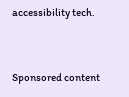accessibility tech.


Sponsored content